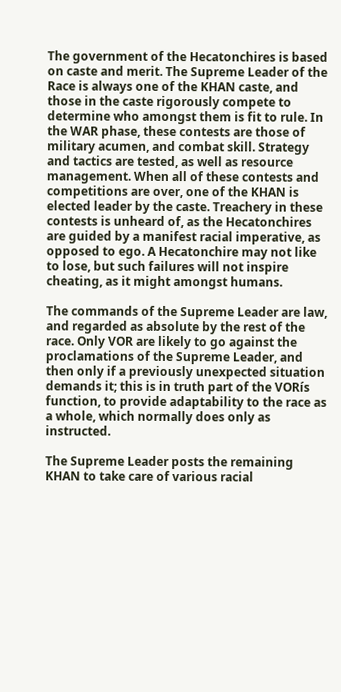The government of the Hecatonchires is based on caste and merit. The Supreme Leader of the Race is always one of the KHAN caste, and those in the caste rigorously compete to determine who amongst them is fit to rule. In the WAR phase, these contests are those of military acumen, and combat skill. Strategy and tactics are tested, as well as resource management. When all of these contests and competitions are over, one of the KHAN is elected leader by the caste. Treachery in these contests is unheard of, as the Hecatonchires are guided by a manifest racial imperative, as opposed to ego. A Hecatonchire may not like to lose, but such failures will not inspire cheating, as it might amongst humans.

The commands of the Supreme Leader are law, and regarded as absolute by the rest of the race. Only VOR are likely to go against the proclamations of the Supreme Leader, and then only if a previously unexpected situation demands it; this is in truth part of the VORís function, to provide adaptability to the race as a whole, which normally does only as instructed.

The Supreme Leader posts the remaining KHAN to take care of various racial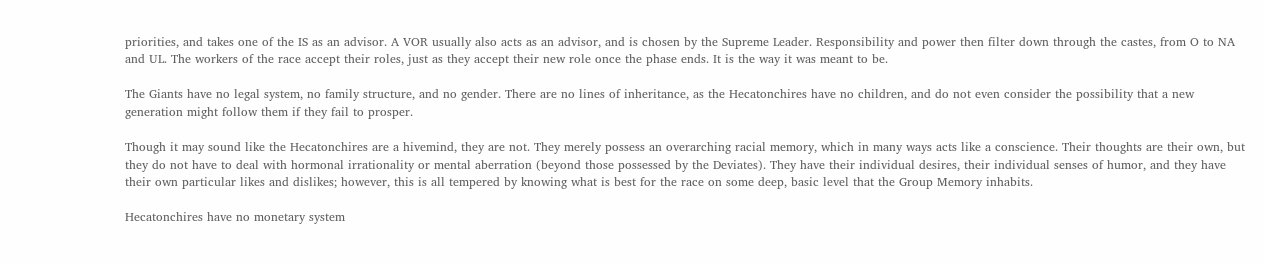priorities, and takes one of the IS as an advisor. A VOR usually also acts as an advisor, and is chosen by the Supreme Leader. Responsibility and power then filter down through the castes, from O to NA and UL. The workers of the race accept their roles, just as they accept their new role once the phase ends. It is the way it was meant to be.

The Giants have no legal system, no family structure, and no gender. There are no lines of inheritance, as the Hecatonchires have no children, and do not even consider the possibility that a new generation might follow them if they fail to prosper.

Though it may sound like the Hecatonchires are a hivemind, they are not. They merely possess an overarching racial memory, which in many ways acts like a conscience. Their thoughts are their own, but they do not have to deal with hormonal irrationality or mental aberration (beyond those possessed by the Deviates). They have their individual desires, their individual senses of humor, and they have their own particular likes and dislikes; however, this is all tempered by knowing what is best for the race on some deep, basic level that the Group Memory inhabits.

Hecatonchires have no monetary system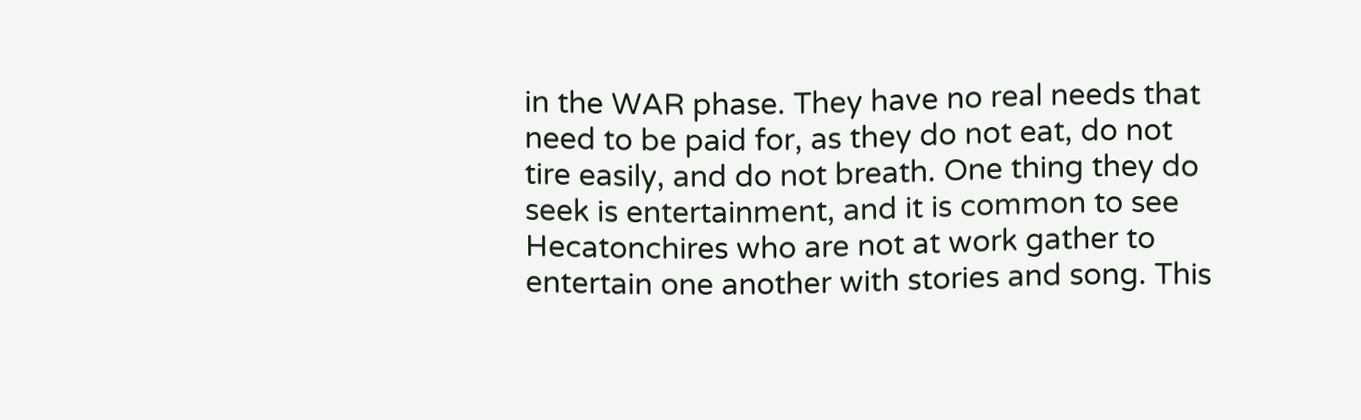in the WAR phase. They have no real needs that need to be paid for, as they do not eat, do not tire easily, and do not breath. One thing they do seek is entertainment, and it is common to see Hecatonchires who are not at work gather to entertain one another with stories and song. This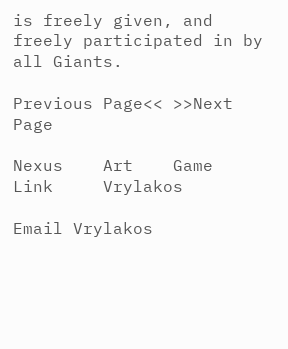is freely given, and freely participated in by all Giants.

Previous Page<< >>Next Page

Nexus    Art    Game    Link     Vrylakos

Email Vrylakos